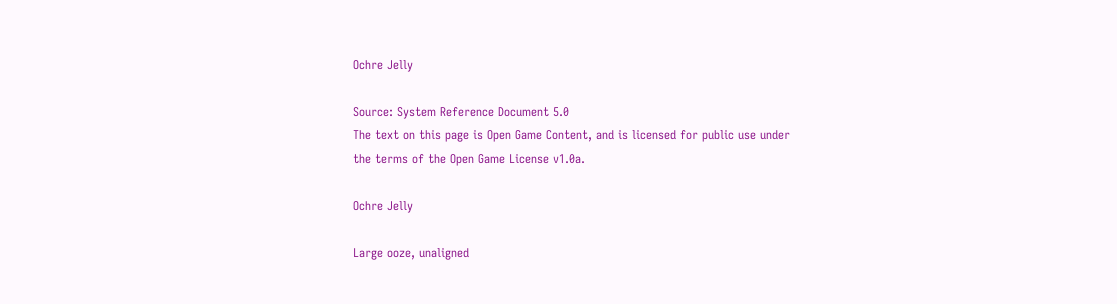Ochre Jelly

Source: System Reference Document 5.0
The text on this page is Open Game Content, and is licensed for public use under the terms of the Open Game License v1.0a.

Ochre Jelly

Large ooze, unaligned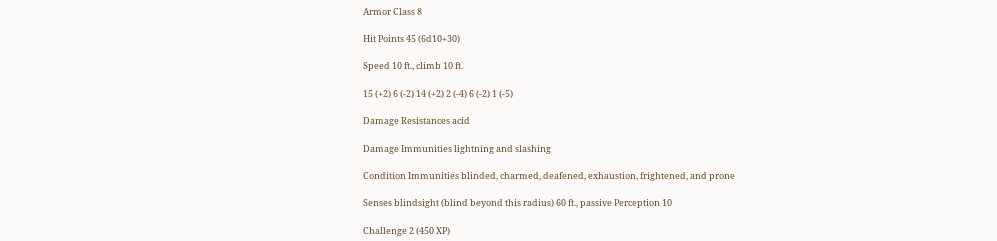Armor Class 8

Hit Points 45 (6d10+30)

Speed 10 ft., climb 10 ft.

15 (+2) 6 (-2) 14 (+2) 2 (-4) 6 (-2) 1 (-5)

Damage Resistances acid

Damage Immunities lightning and slashing

Condition Immunities blinded, charmed, deafened, exhaustion, frightened, and prone

Senses blindsight (blind beyond this radius) 60 ft., passive Perception 10

Challenge 2 (450 XP)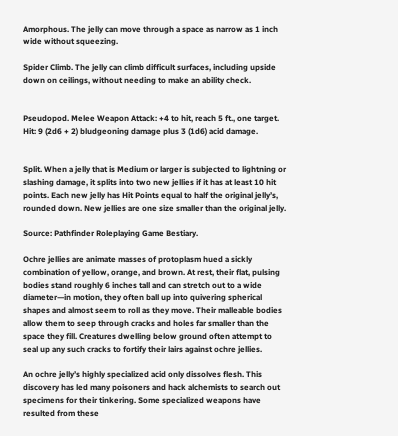Amorphous. The jelly can move through a space as narrow as 1 inch wide without squeezing.

Spider Climb. The jelly can climb difficult surfaces, including upside down on ceilings, without needing to make an ability check.


Pseudopod. Melee Weapon Attack: +4 to hit, reach 5 ft., one target. Hit: 9 (2d6 + 2) bludgeoning damage plus 3 (1d6) acid damage.


Split. When a jelly that is Medium or larger is subjected to lightning or slashing damage, it splits into two new jellies if it has at least 10 hit points. Each new jelly has Hit Points equal to half the original jelly’s, rounded down. New jellies are one size smaller than the original jelly.

Source: Pathfinder Roleplaying Game Bestiary.

Ochre jellies are animate masses of protoplasm hued a sickly combination of yellow, orange, and brown. At rest, their flat, pulsing bodies stand roughly 6 inches tall and can stretch out to a wide diameter—in motion, they often ball up into quivering spherical shapes and almost seem to roll as they move. Their malleable bodies allow them to seep through cracks and holes far smaller than the space they fill. Creatures dwelling below ground often attempt to seal up any such cracks to fortify their lairs against ochre jellies.

An ochre jelly’s highly specialized acid only dissolves flesh. This discovery has led many poisoners and hack alchemists to search out specimens for their tinkering. Some specialized weapons have resulted from these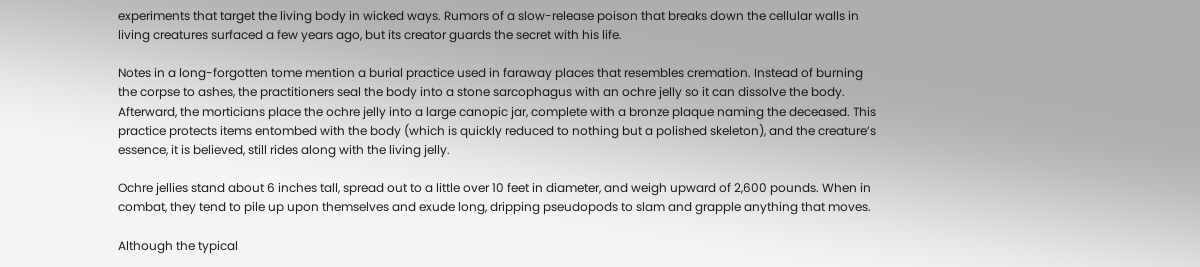experiments that target the living body in wicked ways. Rumors of a slow-release poison that breaks down the cellular walls in living creatures surfaced a few years ago, but its creator guards the secret with his life.

Notes in a long-forgotten tome mention a burial practice used in faraway places that resembles cremation. Instead of burning the corpse to ashes, the practitioners seal the body into a stone sarcophagus with an ochre jelly so it can dissolve the body. Afterward, the morticians place the ochre jelly into a large canopic jar, complete with a bronze plaque naming the deceased. This practice protects items entombed with the body (which is quickly reduced to nothing but a polished skeleton), and the creature’s essence, it is believed, still rides along with the living jelly.

Ochre jellies stand about 6 inches tall, spread out to a little over 10 feet in diameter, and weigh upward of 2,600 pounds. When in combat, they tend to pile up upon themselves and exude long, dripping pseudopods to slam and grapple anything that moves.

Although the typical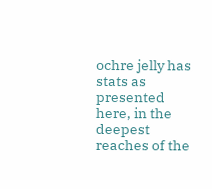ochre jelly has stats as presented here, in the deepest reaches of the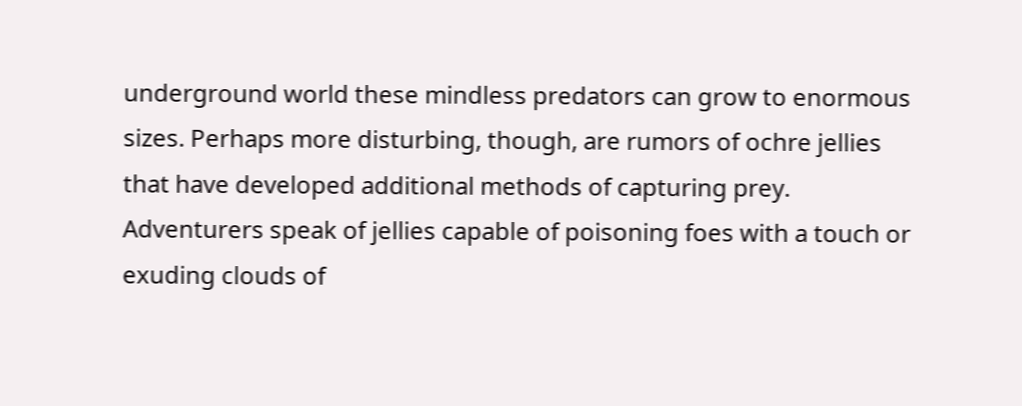underground world these mindless predators can grow to enormous sizes. Perhaps more disturbing, though, are rumors of ochre jellies that have developed additional methods of capturing prey. Adventurers speak of jellies capable of poisoning foes with a touch or exuding clouds of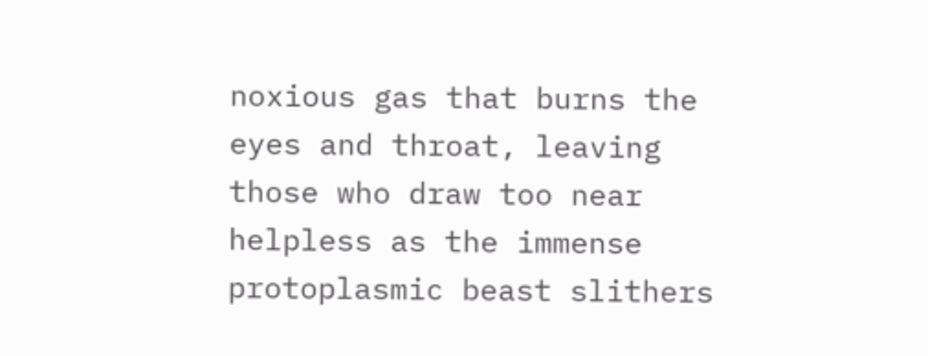noxious gas that burns the eyes and throat, leaving those who draw too near helpless as the immense protoplasmic beast slithers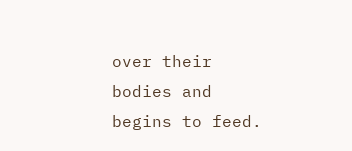over their bodies and begins to feed.